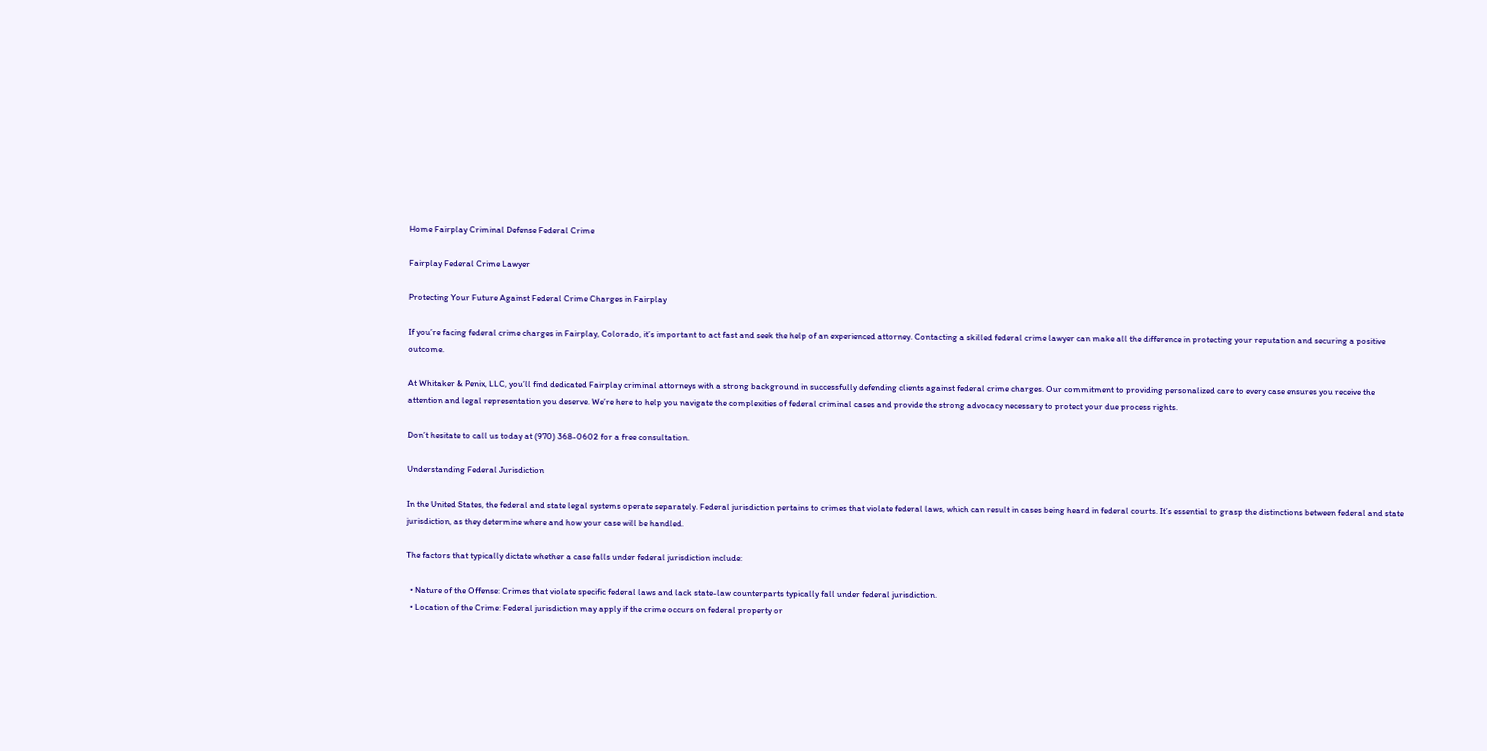Home Fairplay Criminal Defense Federal Crime

Fairplay Federal Crime Lawyer

Protecting Your Future Against Federal Crime Charges in Fairplay

If you’re facing federal crime charges in Fairplay, Colorado, it’s important to act fast and seek the help of an experienced attorney. Contacting a skilled federal crime lawyer can make all the difference in protecting your reputation and securing a positive outcome.

At Whitaker & Penix, LLC, you’ll find dedicated Fairplay criminal attorneys with a strong background in successfully defending clients against federal crime charges. Our commitment to providing personalized care to every case ensures you receive the attention and legal representation you deserve. We’re here to help you navigate the complexities of federal criminal cases and provide the strong advocacy necessary to protect your due process rights.

Don’t hesitate to call us today at (970) 368-0602 for a free consultation.

Understanding Federal Jurisdiction

In the United States, the federal and state legal systems operate separately. Federal jurisdiction pertains to crimes that violate federal laws, which can result in cases being heard in federal courts. It’s essential to grasp the distinctions between federal and state jurisdiction, as they determine where and how your case will be handled.

The factors that typically dictate whether a case falls under federal jurisdiction include:

  • Nature of the Offense: Crimes that violate specific federal laws and lack state-law counterparts typically fall under federal jurisdiction.
  • Location of the Crime: Federal jurisdiction may apply if the crime occurs on federal property or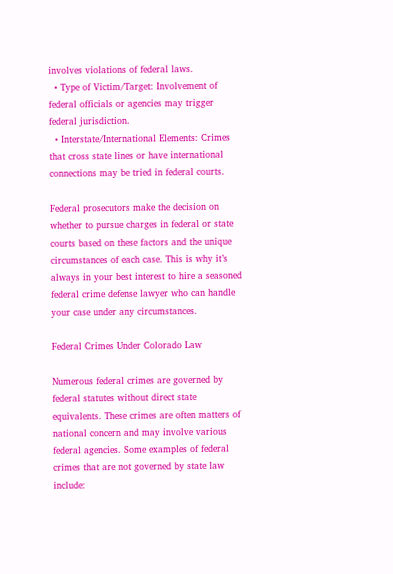involves violations of federal laws.
  • Type of Victim/Target: Involvement of federal officials or agencies may trigger federal jurisdiction.
  • Interstate/International Elements: Crimes that cross state lines or have international connections may be tried in federal courts.

Federal prosecutors make the decision on whether to pursue charges in federal or state courts based on these factors and the unique circumstances of each case. This is why it’s always in your best interest to hire a seasoned federal crime defense lawyer who can handle your case under any circumstances.

Federal Crimes Under Colorado Law

Numerous federal crimes are governed by federal statutes without direct state equivalents. These crimes are often matters of national concern and may involve various federal agencies. Some examples of federal crimes that are not governed by state law include: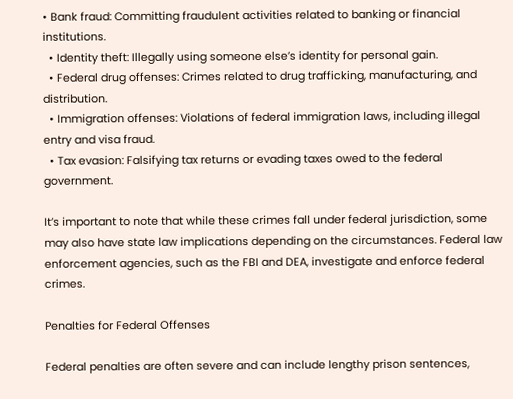• Bank fraud: Committing fraudulent activities related to banking or financial institutions.
  • Identity theft: Illegally using someone else’s identity for personal gain.
  • Federal drug offenses: Crimes related to drug trafficking, manufacturing, and distribution.
  • Immigration offenses: Violations of federal immigration laws, including illegal entry and visa fraud.
  • Tax evasion: Falsifying tax returns or evading taxes owed to the federal government.

It’s important to note that while these crimes fall under federal jurisdiction, some may also have state law implications depending on the circumstances. Federal law enforcement agencies, such as the FBI and DEA, investigate and enforce federal crimes.

Penalties for Federal Offenses

Federal penalties are often severe and can include lengthy prison sentences,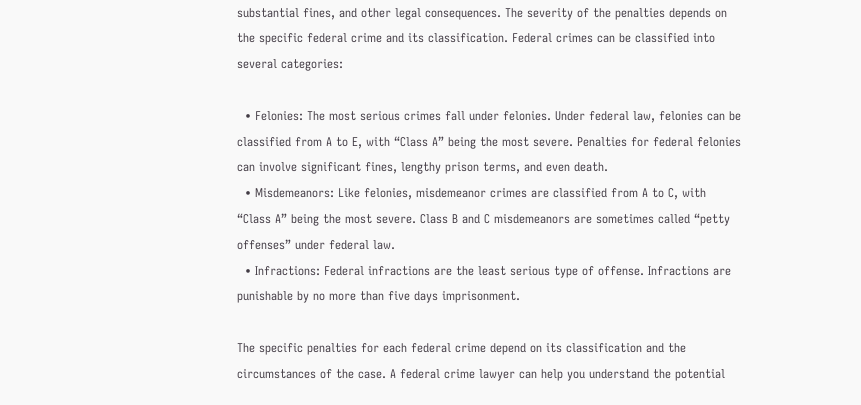substantial fines, and other legal consequences. The severity of the penalties depends on the specific federal crime and its classification. Federal crimes can be classified into several categories:

  • Felonies: The most serious crimes fall under felonies. Under federal law, felonies can be classified from A to E, with “Class A” being the most severe. Penalties for federal felonies can involve significant fines, lengthy prison terms, and even death.
  • Misdemeanors: Like felonies, misdemeanor crimes are classified from A to C, with “Class A” being the most severe. Class B and C misdemeanors are sometimes called “petty offenses” under federal law.
  • Infractions: Federal infractions are the least serious type of offense. Infractions are punishable by no more than five days imprisonment.

The specific penalties for each federal crime depend on its classification and the circumstances of the case. A federal crime lawyer can help you understand the potential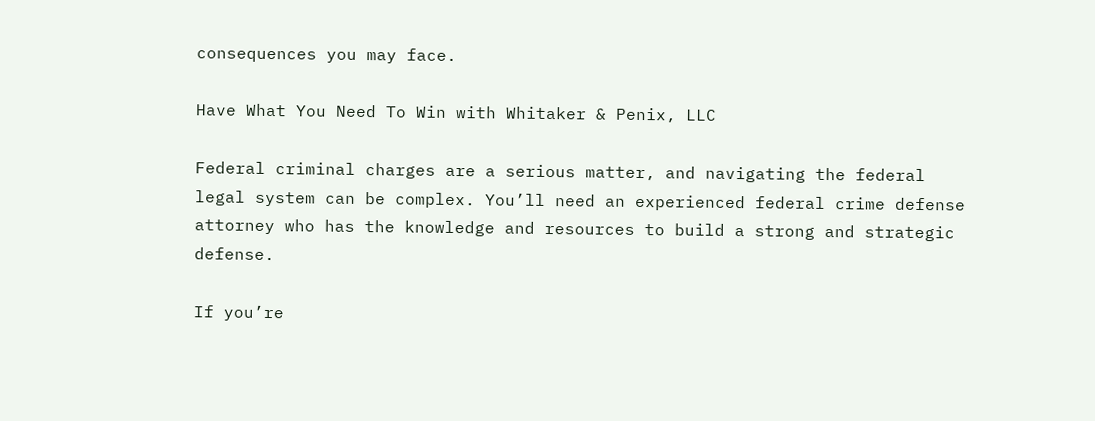consequences you may face.

Have What You Need To Win with Whitaker & Penix, LLC

Federal criminal charges are a serious matter, and navigating the federal legal system can be complex. You’ll need an experienced federal crime defense attorney who has the knowledge and resources to build a strong and strategic defense.

If you’re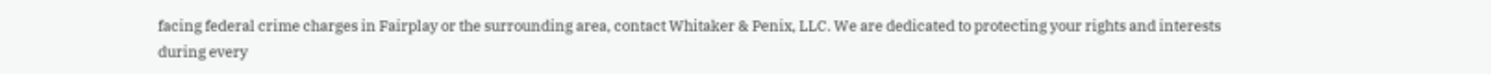facing federal crime charges in Fairplay or the surrounding area, contact Whitaker & Penix, LLC. We are dedicated to protecting your rights and interests during every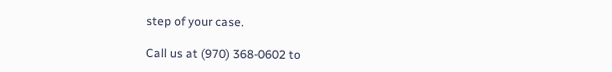step of your case.

Call us at (970) 368-0602 to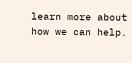learn more about how we can help.